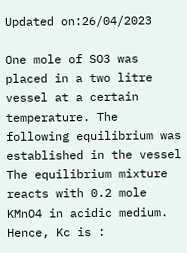Updated on:26/04/2023

One mole of SO3 was placed in a two litre vessel at a certain temperature. The following equilibrium was established in the vessel
The equilibrium mixture reacts with 0.2 mole KMnO4 in acidic medium. Hence, Kc is :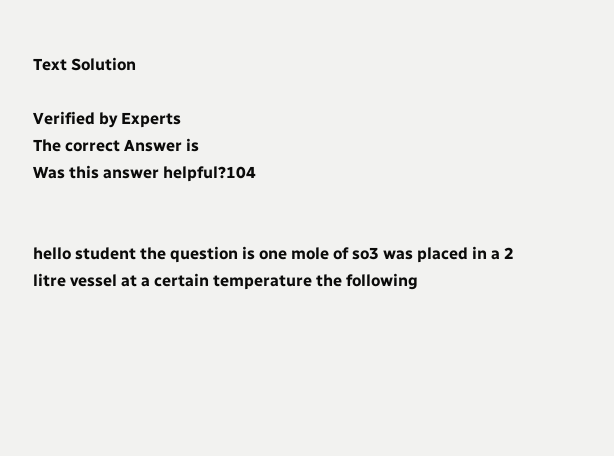Text Solution

Verified by Experts
The correct Answer is
Was this answer helpful?104


hello student the question is one mole of so3 was placed in a 2 litre vessel at a certain temperature the following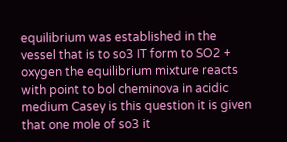equilibrium was established in the vessel that is to so3 IT form to SO2 + oxygen the equilibrium mixture reacts with point to bol cheminova in acidic medium Casey is this question it is given that one mole of so3 it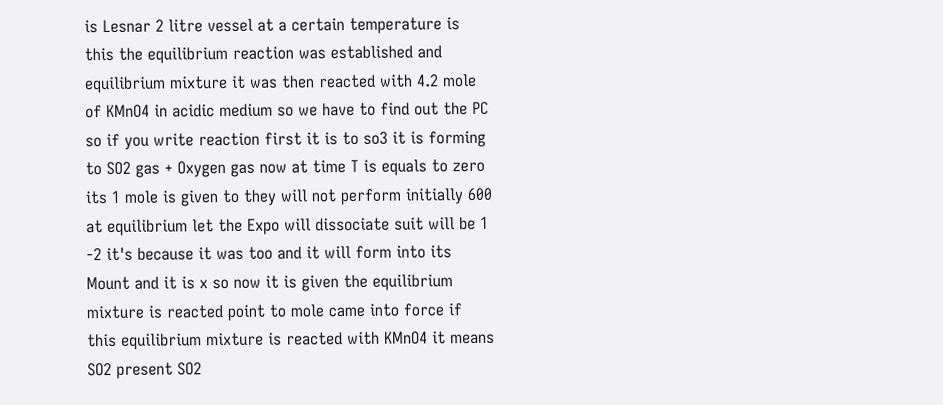is Lesnar 2 litre vessel at a certain temperature is this the equilibrium reaction was established and equilibrium mixture it was then reacted with 4.2 mole of KMnO4 in acidic medium so we have to find out the PC so if you write reaction first it is to so3 it is forming to SO2 gas + Oxygen gas now at time T is equals to zero
its 1 mole is given to they will not perform initially 600 at equilibrium let the Expo will dissociate suit will be 1 -2 it's because it was too and it will form into its Mount and it is x so now it is given the equilibrium mixture is reacted point to mole came into force if this equilibrium mixture is reacted with KMnO4 it means SO2 present SO2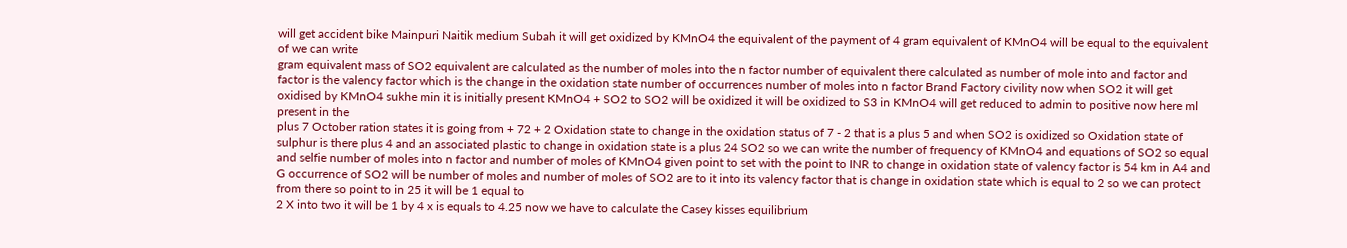will get accident bike Mainpuri Naitik medium Subah it will get oxidized by KMnO4 the equivalent of the payment of 4 gram equivalent of KMnO4 will be equal to the equivalent of we can write
gram equivalent mass of SO2 equivalent are calculated as the number of moles into the n factor number of equivalent there calculated as number of mole into and factor and factor is the valency factor which is the change in the oxidation state number of occurrences number of moles into n factor Brand Factory civility now when SO2 it will get oxidised by KMnO4 sukhe min it is initially present KMnO4 + SO2 to SO2 will be oxidized it will be oxidized to S3 in KMnO4 will get reduced to admin to positive now here ml present in the
plus 7 October ration states it is going from + 72 + 2 Oxidation state to change in the oxidation status of 7 - 2 that is a plus 5 and when SO2 is oxidized so Oxidation state of sulphur is there plus 4 and an associated plastic to change in oxidation state is a plus 24 SO2 so we can write the number of frequency of KMnO4 and equations of SO2 so equal and selfie number of moles into n factor and number of moles of KMnO4 given point to set with the point to INR to change in oxidation state of valency factor is 54 km in A4 and G occurrence of SO2 will be number of moles and number of moles of SO2 are to it into its valency factor that is change in oxidation state which is equal to 2 so we can protect from there so point to in 25 it will be 1 equal to
2 X into two it will be 1 by 4 x is equals to 4.25 now we have to calculate the Casey kisses equilibrium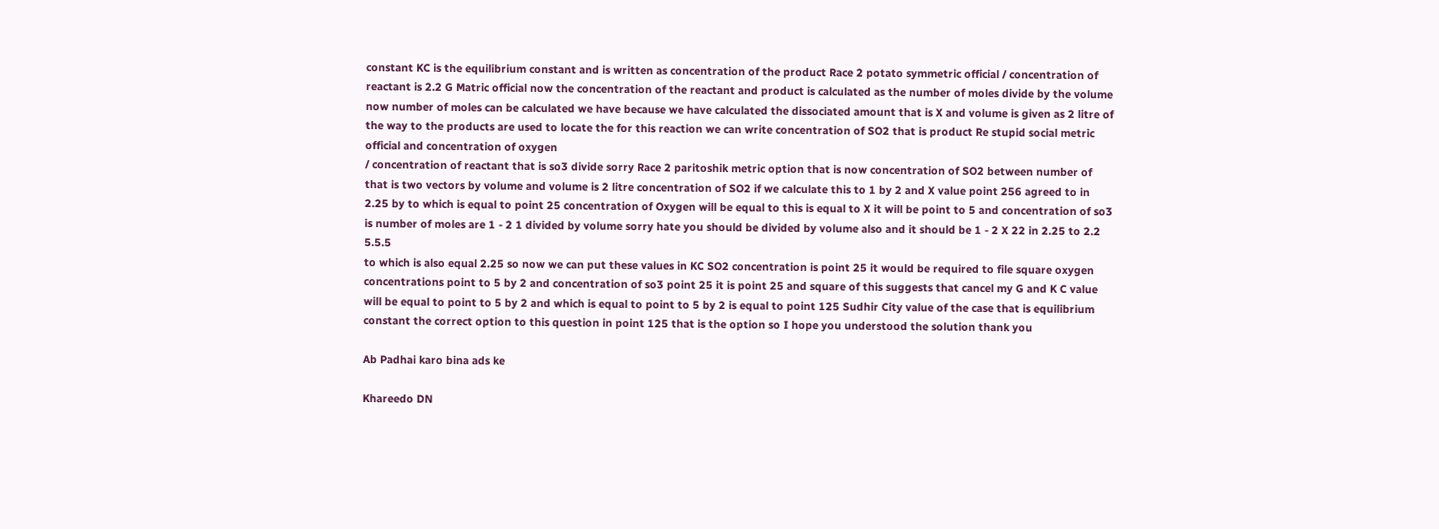constant KC is the equilibrium constant and is written as concentration of the product Race 2 potato symmetric official / concentration of reactant is 2.2 G Matric official now the concentration of the reactant and product is calculated as the number of moles divide by the volume now number of moles can be calculated we have because we have calculated the dissociated amount that is X and volume is given as 2 litre of the way to the products are used to locate the for this reaction we can write concentration of SO2 that is product Re stupid social metric official and concentration of oxygen
/ concentration of reactant that is so3 divide sorry Race 2 paritoshik metric option that is now concentration of SO2 between number of that is two vectors by volume and volume is 2 litre concentration of SO2 if we calculate this to 1 by 2 and X value point 256 agreed to in 2.25 by to which is equal to point 25 concentration of Oxygen will be equal to this is equal to X it will be point to 5 and concentration of so3 is number of moles are 1 - 2 1 divided by volume sorry hate you should be divided by volume also and it should be 1 - 2 X 22 in 2.25 to 2.2 5.5.5
to which is also equal 2.25 so now we can put these values in KC SO2 concentration is point 25 it would be required to file square oxygen concentrations point to 5 by 2 and concentration of so3 point 25 it is point 25 and square of this suggests that cancel my G and K C value will be equal to point to 5 by 2 and which is equal to point to 5 by 2 is equal to point 125 Sudhir City value of the case that is equilibrium constant the correct option to this question in point 125 that is the option so I hope you understood the solution thank you

Ab Padhai karo bina ads ke

Khareedo DN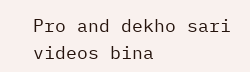Pro and dekho sari videos bina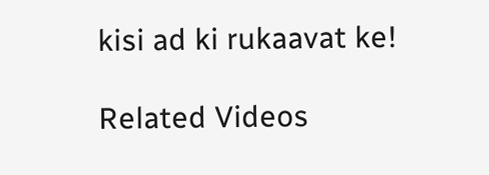kisi ad ki rukaavat ke!

Related Videos